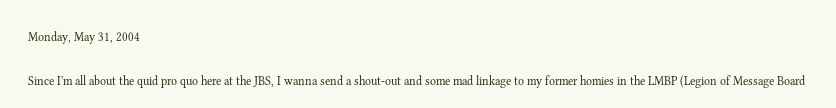Monday, May 31, 2004

Since I'm all about the quid pro quo here at the JBS, I wanna send a shout-out and some mad linkage to my former homies in the LMBP (Legion of Message Board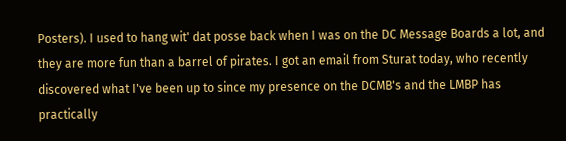Posters). I used to hang wit' dat posse back when I was on the DC Message Boards a lot, and they are more fun than a barrel of pirates. I got an email from Sturat today, who recently discovered what I've been up to since my presence on the DCMB's and the LMBP has practically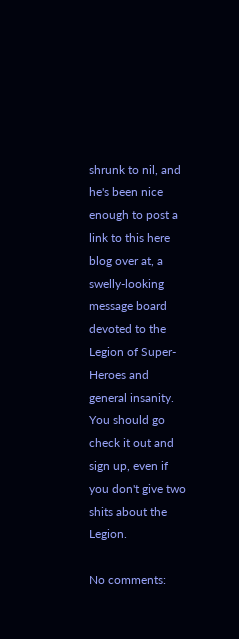shrunk to nil, and he's been nice enough to post a link to this here blog over at, a swelly-looking message board devoted to the Legion of Super-Heroes and general insanity. You should go check it out and sign up, even if you don't give two shits about the Legion.

No comments: